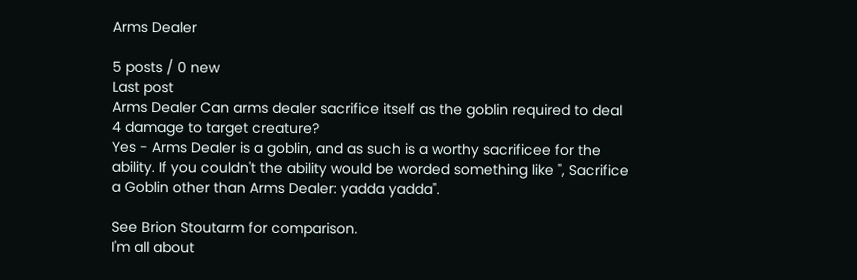Arms Dealer

5 posts / 0 new
Last post
Arms Dealer Can arms dealer sacrifice itself as the goblin required to deal 4 damage to target creature?
Yes - Arms Dealer is a goblin, and as such is a worthy sacrificee for the ability. If you couldn't the ability would be worded something like ", Sacrifice a Goblin other than Arms Dealer: yadda yadda".

See Brion Stoutarm for comparison.
I'm all about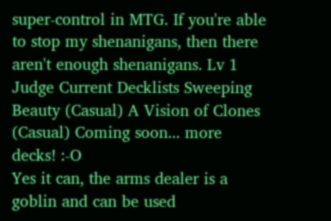super-control in MTG. If you're able to stop my shenanigans, then there aren't enough shenanigans. Lv 1 Judge Current Decklists Sweeping Beauty (Casual) A Vision of Clones (Casual) Coming soon... more decks! :-O
Yes it can, the arms dealer is a goblin and can be used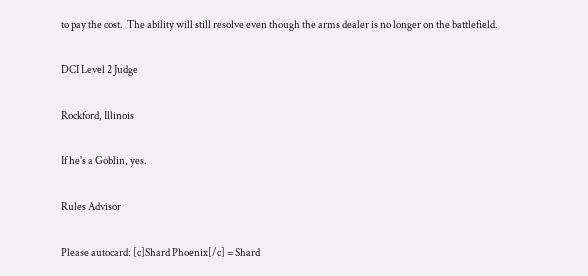to pay the cost.  The ability will still resolve even though the arms dealer is no longer on the battlefield.

DCI Level 2 Judge

Rockford, Illinois

If he's a Goblin, yes.

Rules Advisor

Please autocard: [c]Shard Phoenix[/c] = Shard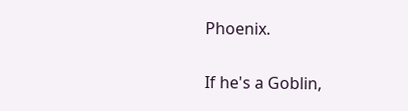Phoenix.

If he's a Goblin,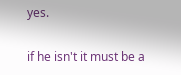yes.

if he isn't it must be a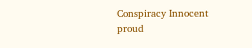Conspiracy Innocent
proud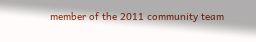member of the 2011 community team